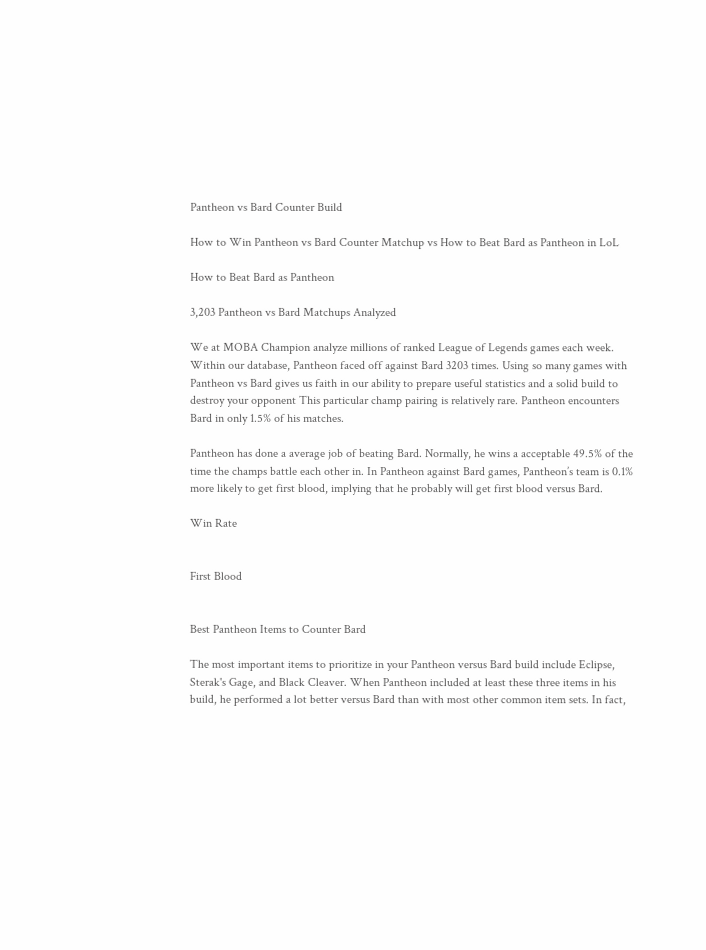Pantheon vs Bard Counter Build

How to Win Pantheon vs Bard Counter Matchup vs How to Beat Bard as Pantheon in LoL

How to Beat Bard as Pantheon

3,203 Pantheon vs Bard Matchups Analyzed

We at MOBA Champion analyze millions of ranked League of Legends games each week. Within our database, Pantheon faced off against Bard 3203 times. Using so many games with Pantheon vs Bard gives us faith in our ability to prepare useful statistics and a solid build to destroy your opponent This particular champ pairing is relatively rare. Pantheon encounters Bard in only 1.5% of his matches.

Pantheon has done a average job of beating Bard. Normally, he wins a acceptable 49.5% of the time the champs battle each other in. In Pantheon against Bard games, Pantheon’s team is 0.1% more likely to get first blood, implying that he probably will get first blood versus Bard.

Win Rate


First Blood


Best Pantheon Items to Counter Bard

The most important items to prioritize in your Pantheon versus Bard build include Eclipse, Sterak's Gage, and Black Cleaver. When Pantheon included at least these three items in his build, he performed a lot better versus Bard than with most other common item sets. In fact,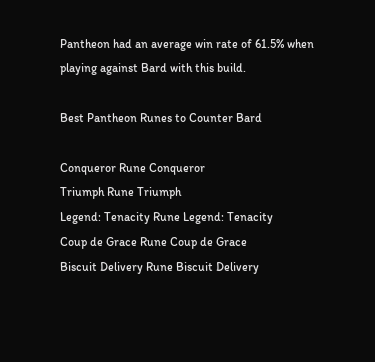Pantheon had an average win rate of 61.5% when playing against Bard with this build.

Best Pantheon Runes to Counter Bard

Conqueror Rune Conqueror
Triumph Rune Triumph
Legend: Tenacity Rune Legend: Tenacity
Coup de Grace Rune Coup de Grace
Biscuit Delivery Rune Biscuit Delivery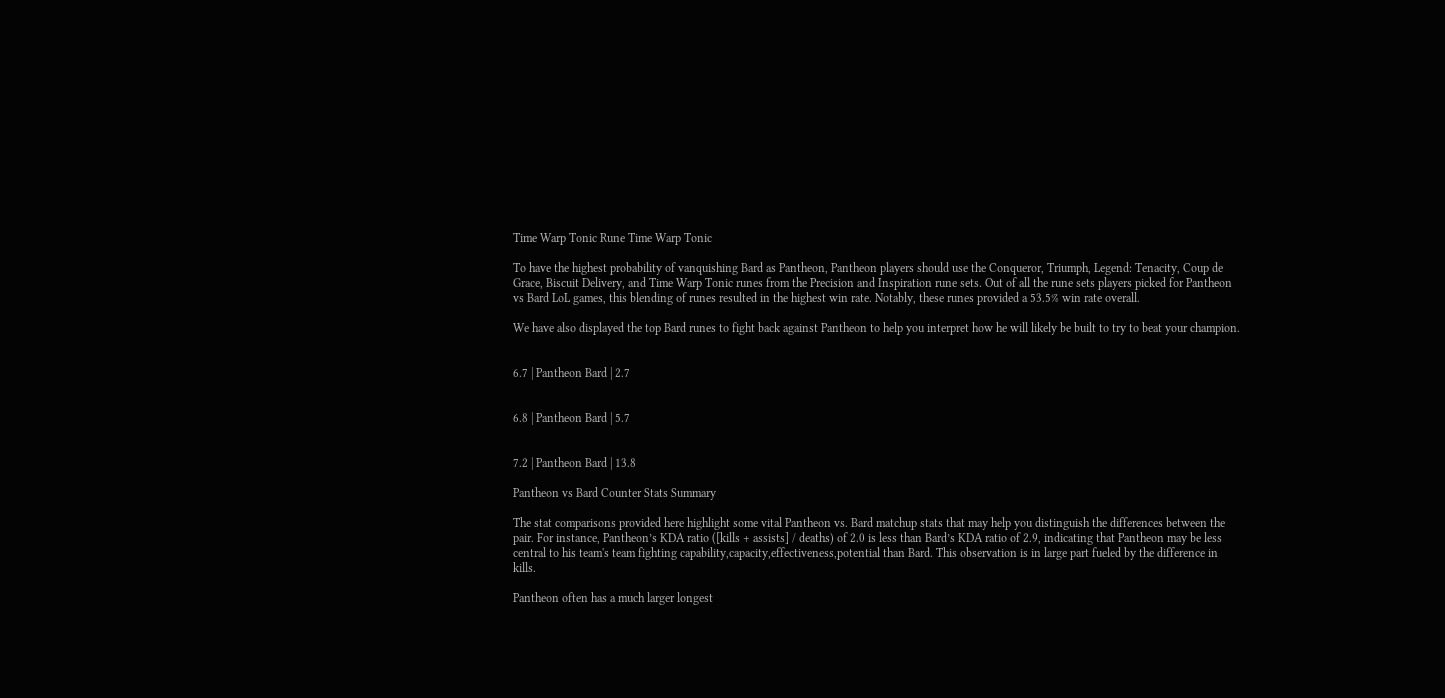Time Warp Tonic Rune Time Warp Tonic

To have the highest probability of vanquishing Bard as Pantheon, Pantheon players should use the Conqueror, Triumph, Legend: Tenacity, Coup de Grace, Biscuit Delivery, and Time Warp Tonic runes from the Precision and Inspiration rune sets. Out of all the rune sets players picked for Pantheon vs Bard LoL games, this blending of runes resulted in the highest win rate. Notably, these runes provided a 53.5% win rate overall.

We have also displayed the top Bard runes to fight back against Pantheon to help you interpret how he will likely be built to try to beat your champion.


6.7 | Pantheon Bard | 2.7


6.8 | Pantheon Bard | 5.7


7.2 | Pantheon Bard | 13.8

Pantheon vs Bard Counter Stats Summary

The stat comparisons provided here highlight some vital Pantheon vs. Bard matchup stats that may help you distinguish the differences between the pair. For instance, Pantheon’s KDA ratio ([kills + assists] / deaths) of 2.0 is less than Bard’s KDA ratio of 2.9, indicating that Pantheon may be less central to his team's team fighting capability,capacity,effectiveness,potential than Bard. This observation is in large part fueled by the difference in kills.

Pantheon often has a much larger longest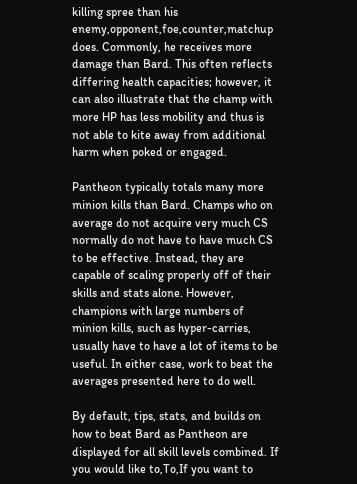killing spree than his enemy,opponent,foe,counter,matchup does. Commonly, he receives more damage than Bard. This often reflects differing health capacities; however, it can also illustrate that the champ with more HP has less mobility and thus is not able to kite away from additional harm when poked or engaged.

Pantheon typically totals many more minion kills than Bard. Champs who on average do not acquire very much CS normally do not have to have much CS to be effective. Instead, they are capable of scaling properly off of their skills and stats alone. However, champions with large numbers of minion kills, such as hyper-carries, usually have to have a lot of items to be useful. In either case, work to beat the averages presented here to do well.

By default, tips, stats, and builds on how to beat Bard as Pantheon are displayed for all skill levels combined. If you would like to,To,If you want to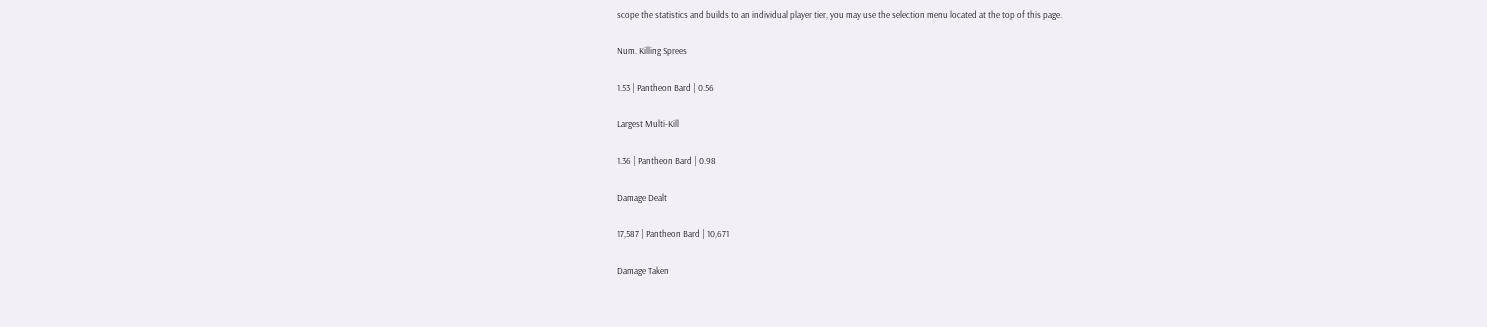scope the statistics and builds to an individual player tier, you may use the selection menu located at the top of this page.

Num. Killing Sprees

1.53 | Pantheon Bard | 0.56

Largest Multi-Kill

1.36 | Pantheon Bard | 0.98

Damage Dealt

17,587 | Pantheon Bard | 10,671

Damage Taken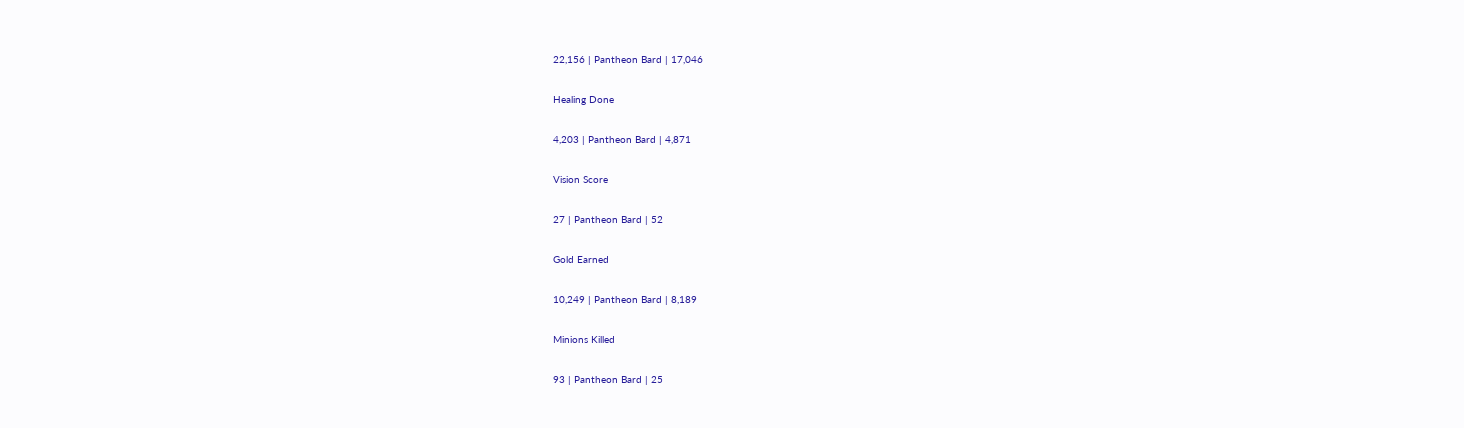22,156 | Pantheon Bard | 17,046

Healing Done

4,203 | Pantheon Bard | 4,871

Vision Score

27 | Pantheon Bard | 52

Gold Earned

10,249 | Pantheon Bard | 8,189

Minions Killed

93 | Pantheon Bard | 25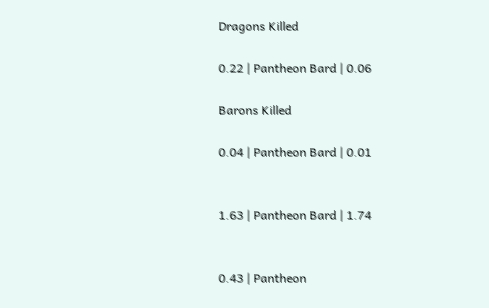Dragons Killed

0.22 | Pantheon Bard | 0.06

Barons Killed

0.04 | Pantheon Bard | 0.01


1.63 | Pantheon Bard | 1.74


0.43 | Pantheon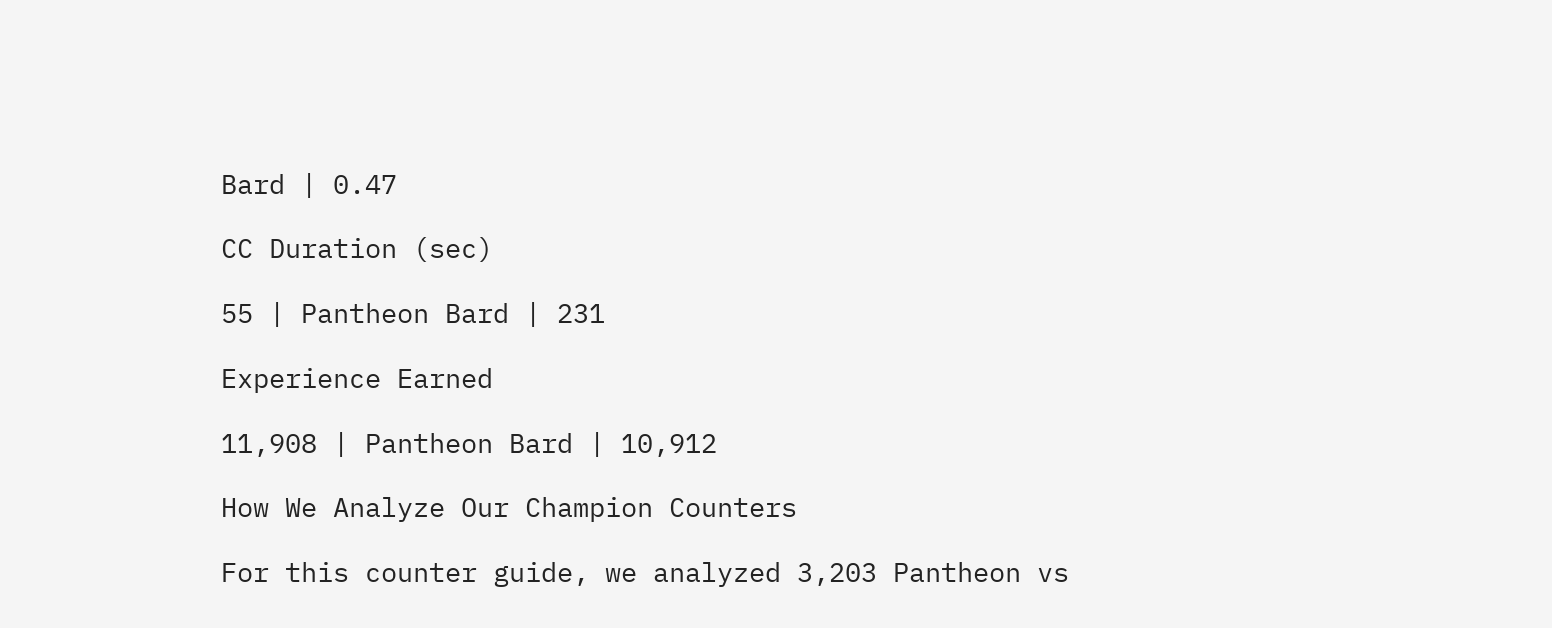Bard | 0.47

CC Duration (sec)

55 | Pantheon Bard | 231

Experience Earned

11,908 | Pantheon Bard | 10,912

How We Analyze Our Champion Counters

For this counter guide, we analyzed 3,203 Pantheon vs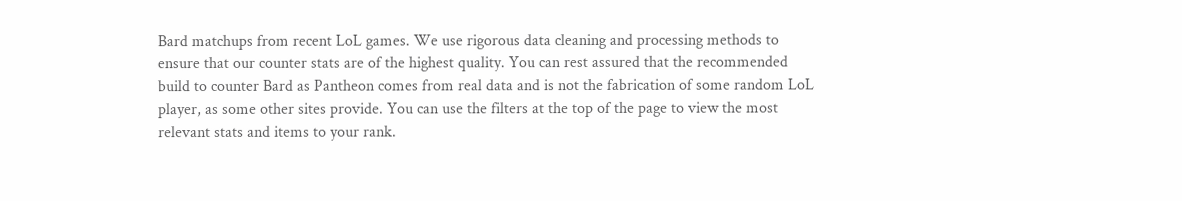Bard matchups from recent LoL games. We use rigorous data cleaning and processing methods to ensure that our counter stats are of the highest quality. You can rest assured that the recommended build to counter Bard as Pantheon comes from real data and is not the fabrication of some random LoL player, as some other sites provide. You can use the filters at the top of the page to view the most relevant stats and items to your rank.